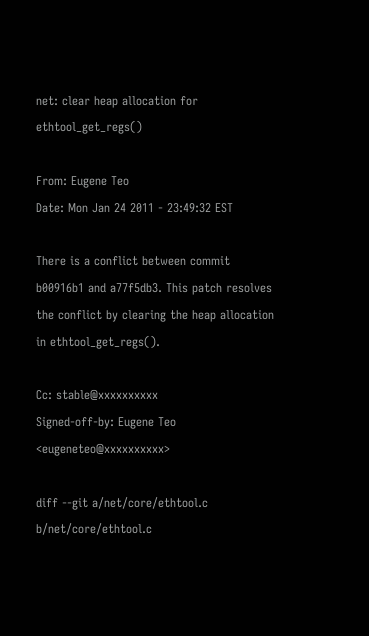net: clear heap allocation for ethtool_get_regs()

From: Eugene Teo
Date: Mon Jan 24 2011 - 23:49:32 EST

There is a conflict between commit b00916b1 and a77f5db3. This patch resolves
the conflict by clearing the heap allocation in ethtool_get_regs().

Cc: stable@xxxxxxxxxx
Signed-off-by: Eugene Teo <eugeneteo@xxxxxxxxxx>

diff --git a/net/core/ethtool.c b/net/core/ethtool.c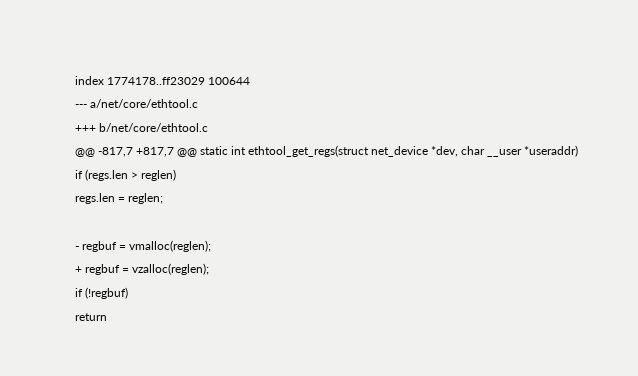index 1774178..ff23029 100644
--- a/net/core/ethtool.c
+++ b/net/core/ethtool.c
@@ -817,7 +817,7 @@ static int ethtool_get_regs(struct net_device *dev, char __user *useraddr)
if (regs.len > reglen)
regs.len = reglen;

- regbuf = vmalloc(reglen);
+ regbuf = vzalloc(reglen);
if (!regbuf)
return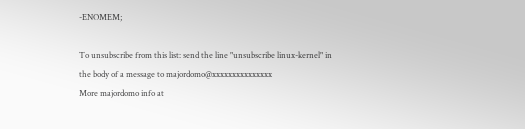-ENOMEM;

To unsubscribe from this list: send the line "unsubscribe linux-kernel" in
the body of a message to majordomo@xxxxxxxxxxxxxxx
More majordomo info at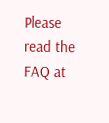Please read the FAQ at